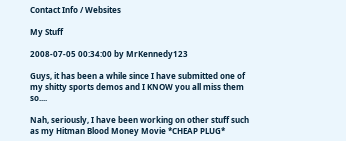Contact Info / Websites

My Stuff

2008-07-05 00:34:00 by MrKennedy123

Guys, it has been a while since I have submitted one of my shitty sports demos and I KNOW you all miss them so....

Nah, seriously, I have been working on other stuff such as my Hitman Blood Money Movie *CHEAP PLUG*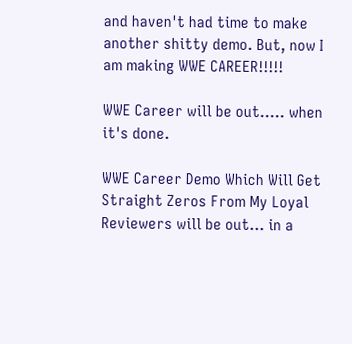and haven't had time to make another shitty demo. But, now I am making WWE CAREER!!!!!

WWE Career will be out..... when it's done.

WWE Career Demo Which Will Get Straight Zeros From My Loyal Reviewers will be out... in a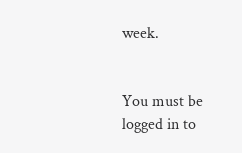week.


You must be logged in to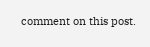comment on this post.